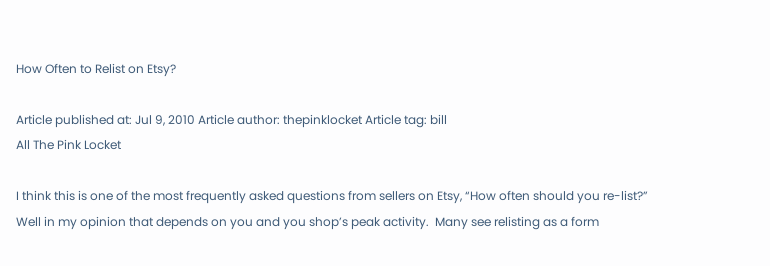How Often to Relist on Etsy?

Article published at: Jul 9, 2010 Article author: thepinklocket Article tag: bill
All The Pink Locket

I think this is one of the most frequently asked questions from sellers on Etsy, “How often should you re-list?”  Well in my opinion that depends on you and you shop’s peak activity.  Many see relisting as a form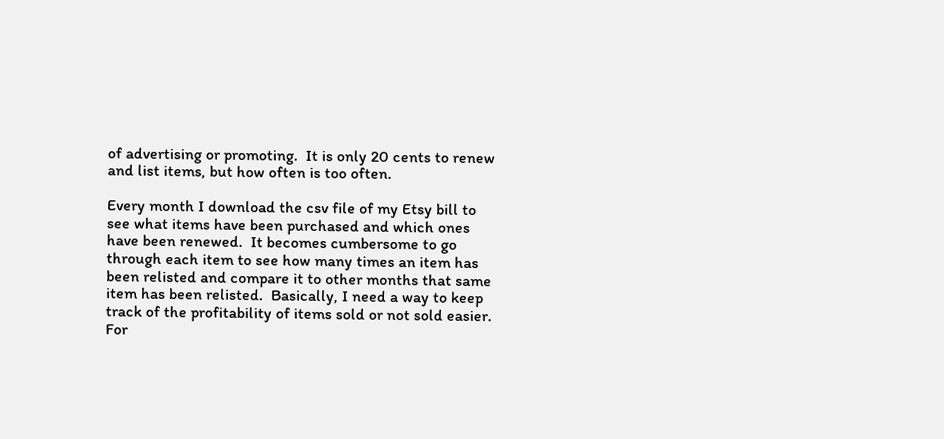of advertising or promoting.  It is only 20 cents to renew and list items, but how often is too often.

Every month I download the csv file of my Etsy bill to see what items have been purchased and which ones have been renewed.  It becomes cumbersome to go through each item to see how many times an item has been relisted and compare it to other months that same item has been relisted.  Basically, I need a way to keep track of the profitability of items sold or not sold easier.  For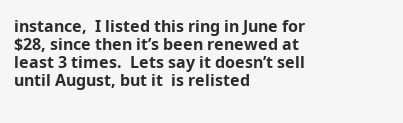instance,  I listed this ring in June for $28, since then it’s been renewed at least 3 times.  Lets say it doesn’t sell until August, but it  is relisted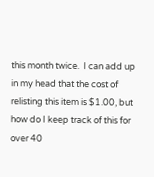this month twice.  I can add up in my head that the cost of relisting this item is $1.00, but how do I keep track of this for over 40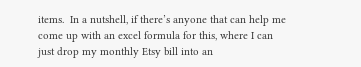items.  In a nutshell, if there’s anyone that can help me come up with an excel formula for this, where I can just drop my monthly Etsy bill into an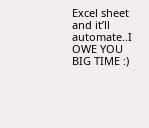Excel sheet and it’ll automate..I OWE YOU BIG TIME :)